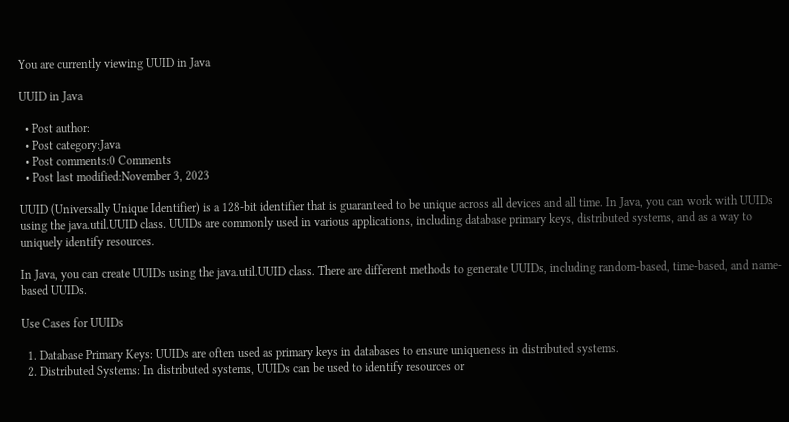You are currently viewing UUID in Java

UUID in Java

  • Post author:
  • Post category:Java
  • Post comments:0 Comments
  • Post last modified:November 3, 2023

UUID (Universally Unique Identifier) is a 128-bit identifier that is guaranteed to be unique across all devices and all time. In Java, you can work with UUIDs using the java.util.UUID class. UUIDs are commonly used in various applications, including database primary keys, distributed systems, and as a way to uniquely identify resources.

In Java, you can create UUIDs using the java.util.UUID class. There are different methods to generate UUIDs, including random-based, time-based, and name-based UUIDs.

Use Cases for UUIDs

  1. Database Primary Keys: UUIDs are often used as primary keys in databases to ensure uniqueness in distributed systems.
  2. Distributed Systems: In distributed systems, UUIDs can be used to identify resources or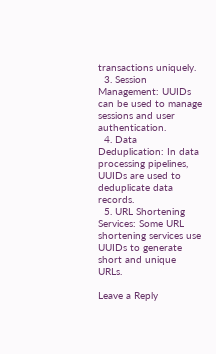transactions uniquely.
  3. Session Management: UUIDs can be used to manage sessions and user authentication.
  4. Data Deduplication: In data processing pipelines, UUIDs are used to deduplicate data records.
  5. URL Shortening Services: Some URL shortening services use UUIDs to generate short and unique URLs.

Leave a Reply